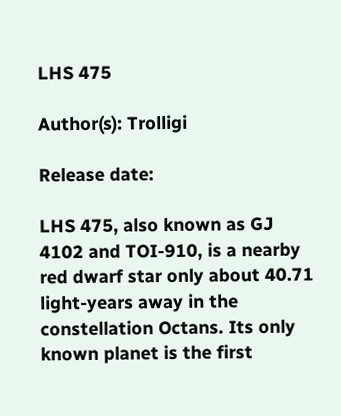LHS 475

Author(s): Trolligi

Release date:

LHS 475, also known as GJ 4102 and TOI-910, is a nearby red dwarf star only about 40.71 light-years away in the constellation Octans. Its only known planet is the first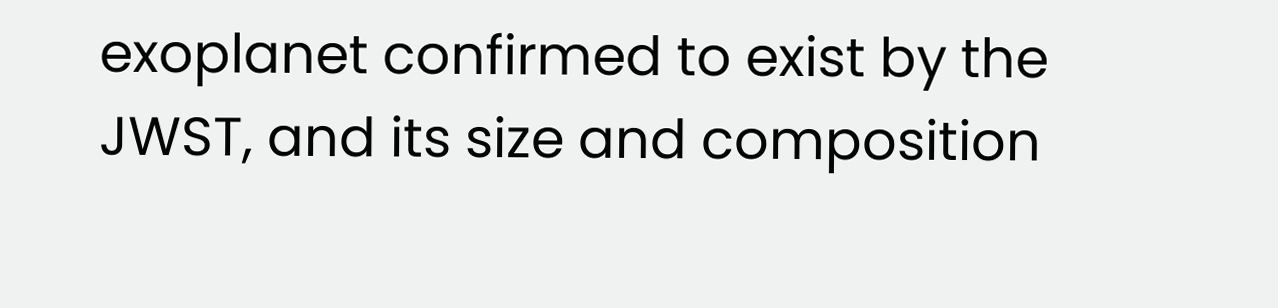exoplanet confirmed to exist by the JWST, and its size and composition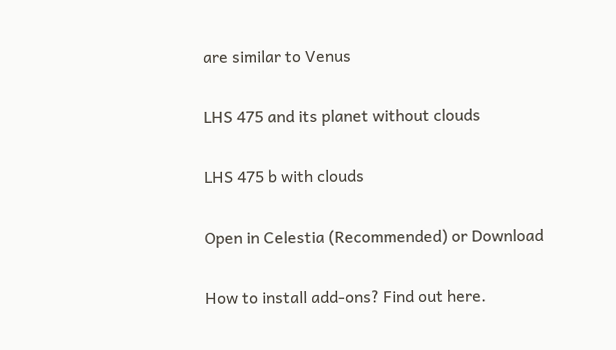are similar to Venus

LHS 475 and its planet without clouds

LHS 475 b with clouds

Open in Celestia (Recommended) or Download

How to install add-ons? Find out here.